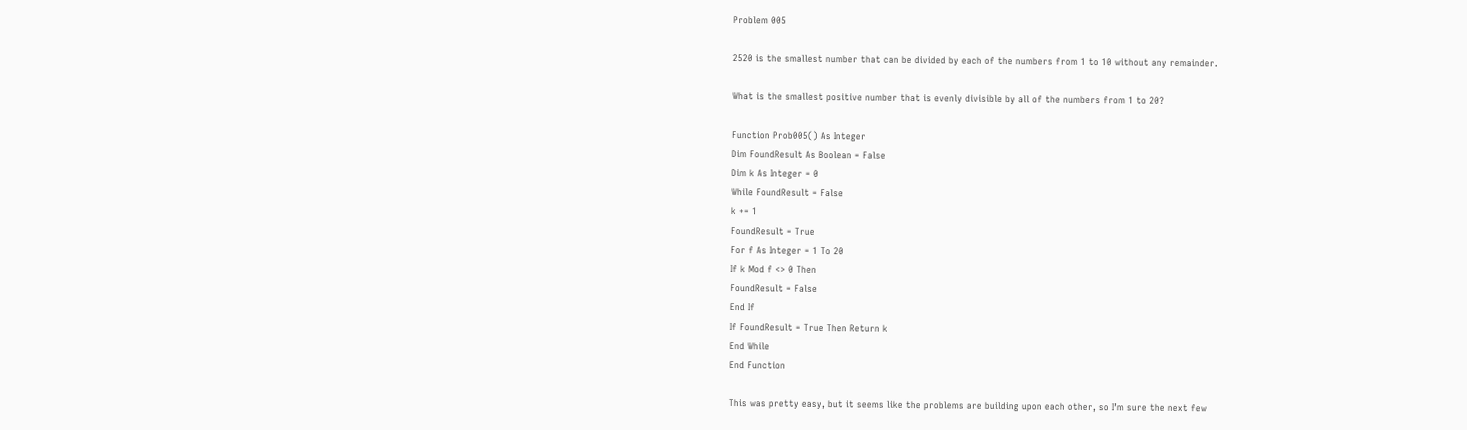Problem 005

2520 is the smallest number that can be divided by each of the numbers from 1 to 10 without any remainder.

What is the smallest positive number that is evenly divisible by all of the numbers from 1 to 20?

Function Prob005() As Integer
Dim FoundResult As Boolean = False
Dim k As Integer = 0
While FoundResult = False
k += 1
FoundResult = True
For f As Integer = 1 To 20
If k Mod f <> 0 Then
FoundResult = False
End If
If FoundResult = True Then Return k
End While
End Function

This was pretty easy, but it seems like the problems are building upon each other, so I’m sure the next few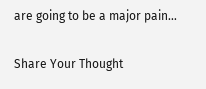are going to be a major pain…

Share Your Thought